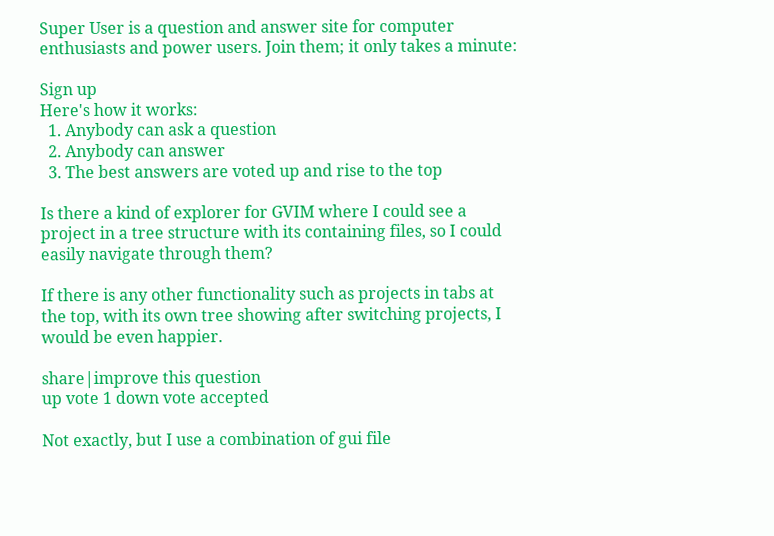Super User is a question and answer site for computer enthusiasts and power users. Join them; it only takes a minute:

Sign up
Here's how it works:
  1. Anybody can ask a question
  2. Anybody can answer
  3. The best answers are voted up and rise to the top

Is there a kind of explorer for GVIM where I could see a project in a tree structure with its containing files, so I could easily navigate through them?

If there is any other functionality such as projects in tabs at the top, with its own tree showing after switching projects, I would be even happier.

share|improve this question
up vote 1 down vote accepted

Not exactly, but I use a combination of gui file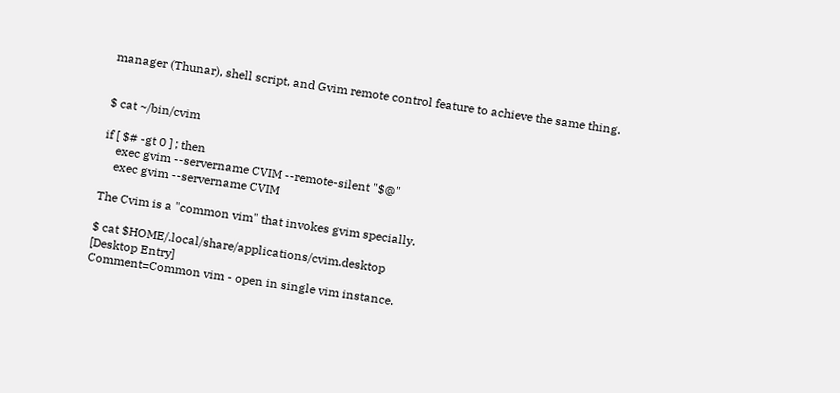manager (Thunar), shell script, and Gvim remote control feature to achieve the same thing.


$ cat ~/bin/cvim

if [ $# -gt 0 ] ; then
    exec gvim --servername CVIM --remote-silent "$@"
    exec gvim --servername CVIM

The Cvim is a "common vim" that invokes gvim specially.

$ cat $HOME/.local/share/applications/cvim.desktop
[Desktop Entry]
Comment=Common vim - open in single vim instance.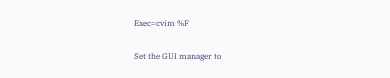Exec=cvim %F

Set the GUI manager to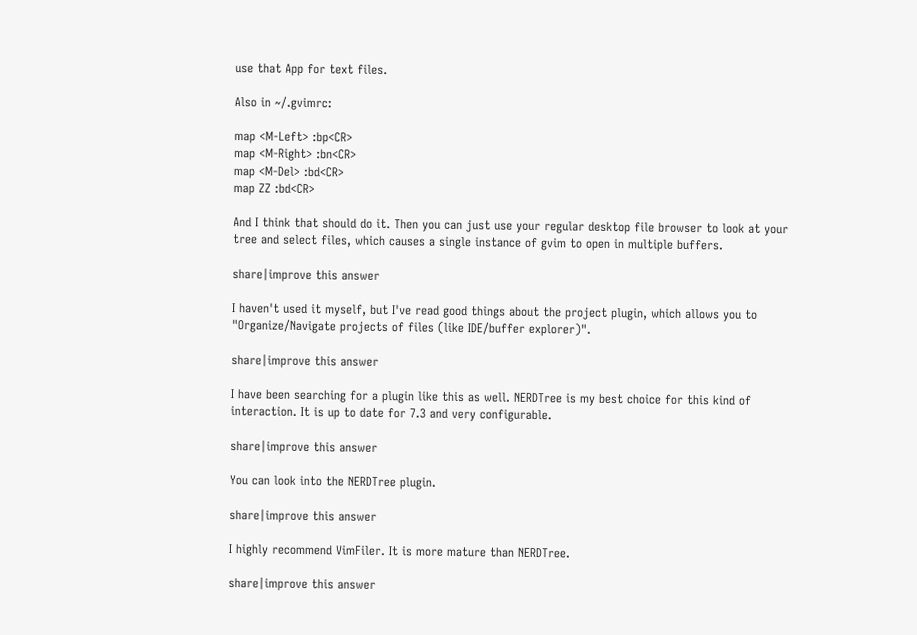use that App for text files.

Also in ~/.gvimrc:

map <M-Left> :bp<CR>
map <M-Right> :bn<CR>
map <M-Del> :bd<CR>
map ZZ :bd<CR>

And I think that should do it. Then you can just use your regular desktop file browser to look at your tree and select files, which causes a single instance of gvim to open in multiple buffers.

share|improve this answer

I haven't used it myself, but I've read good things about the project plugin, which allows you to "Organize/Navigate projects of files (like IDE/buffer explorer)".

share|improve this answer

I have been searching for a plugin like this as well. NERDTree is my best choice for this kind of interaction. It is up to date for 7.3 and very configurable.

share|improve this answer

You can look into the NERDTree plugin.

share|improve this answer

I highly recommend VimFiler. It is more mature than NERDTree.

share|improve this answer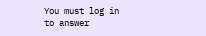You must log in to answer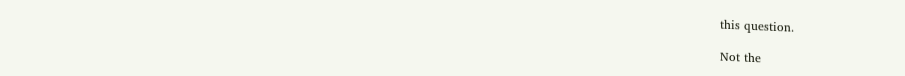this question.

Not the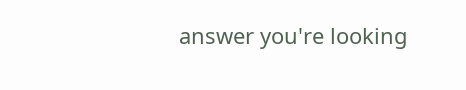answer you're looking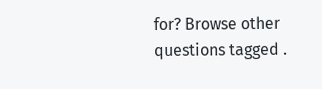for? Browse other questions tagged .